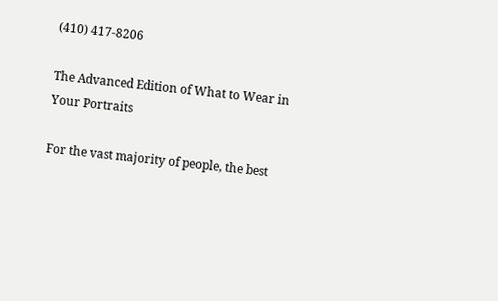(410) 417-8206

The Advanced Edition of What to Wear in Your Portraits

For the vast majority of people, the best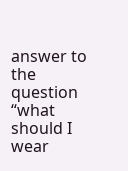answer to the question “what should I wear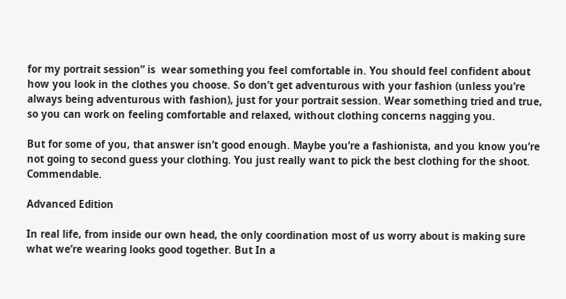for my portrait session” is  wear something you feel comfortable in. You should feel confident about how you look in the clothes you choose. So don’t get adventurous with your fashion (unless you’re always being adventurous with fashion), just for your portrait session. Wear something tried and true, so you can work on feeling comfortable and relaxed, without clothing concerns nagging you.

But for some of you, that answer isn’t good enough. Maybe you’re a fashionista, and you know you’re not going to second guess your clothing. You just really want to pick the best clothing for the shoot. Commendable.

Advanced Edition

In real life, from inside our own head, the only coordination most of us worry about is making sure what we’re wearing looks good together. But In a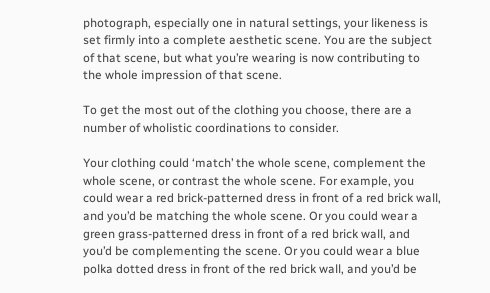photograph, especially one in natural settings, your likeness is set firmly into a complete aesthetic scene. You are the subject of that scene, but what you’re wearing is now contributing to the whole impression of that scene.

To get the most out of the clothing you choose, there are a number of wholistic coordinations to consider.

Your clothing could ‘match’ the whole scene, complement the whole scene, or contrast the whole scene. For example, you could wear a red brick-patterned dress in front of a red brick wall, and you’d be matching the whole scene. Or you could wear a green grass-patterned dress in front of a red brick wall, and you’d be complementing the scene. Or you could wear a blue polka dotted dress in front of the red brick wall, and you’d be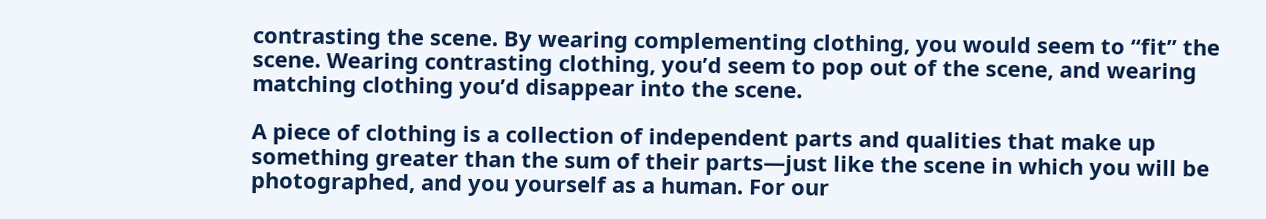contrasting the scene. By wearing complementing clothing, you would seem to “fit” the scene. Wearing contrasting clothing, you’d seem to pop out of the scene, and wearing matching clothing you’d disappear into the scene.

A piece of clothing is a collection of independent parts and qualities that make up something greater than the sum of their parts—just like the scene in which you will be photographed, and you yourself as a human. For our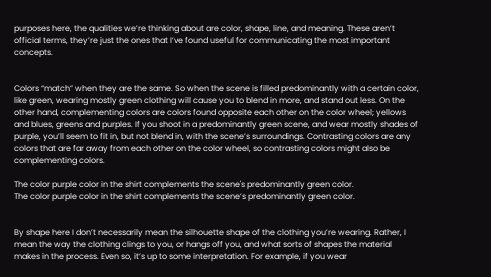purposes here, the qualities we’re thinking about are color, shape, line, and meaning. These aren’t official terms, they’re just the ones that I’ve found useful for communicating the most important concepts.


Colors “match” when they are the same. So when the scene is filled predominantly with a certain color, like green, wearing mostly green clothing will cause you to blend in more, and stand out less. On the other hand, complementing colors are colors found opposite each other on the color wheel; yellows and blues, greens and purples. If you shoot in a predominantly green scene, and wear mostly shades of purple, you’ll seem to fit in, but not blend in, with the scene’s surroundings. Contrasting colors are any colors that are far away from each other on the color wheel, so contrasting colors might also be complementing colors.

The color purple color in the shirt complements the scene's predominantly green color.
The color purple color in the shirt complements the scene’s predominantly green color.


By shape here I don’t necessarily mean the silhouette shape of the clothing you’re wearing. Rather, I mean the way the clothing clings to you, or hangs off you, and what sorts of shapes the material makes in the process. Even so, it’s up to some interpretation. For example, if you wear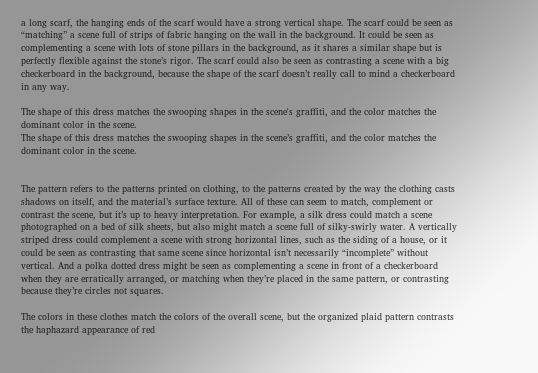a long scarf, the hanging ends of the scarf would have a strong vertical shape. The scarf could be seen as “matching” a scene full of strips of fabric hanging on the wall in the background. It could be seen as complementing a scene with lots of stone pillars in the background, as it shares a similar shape but is perfectly flexible against the stone’s rigor. The scarf could also be seen as contrasting a scene with a big checkerboard in the background, because the shape of the scarf doesn’t really call to mind a checkerboard in any way.

The shape of this dress matches the swooping shapes in the scene's graffiti, and the color matches the dominant color in the scene.
The shape of this dress matches the swooping shapes in the scene’s graffiti, and the color matches the dominant color in the scene.


The pattern refers to the patterns printed on clothing, to the patterns created by the way the clothing casts shadows on itself, and the material’s surface texture. All of these can seem to match, complement or contrast the scene, but it’s up to heavy interpretation. For example, a silk dress could match a scene photographed on a bed of silk sheets, but also might match a scene full of silky-swirly water. A vertically striped dress could complement a scene with strong horizontal lines, such as the siding of a house, or it could be seen as contrasting that same scene since horizontal isn’t necessarily “incomplete” without vertical. And a polka dotted dress might be seen as complementing a scene in front of a checkerboard when they are erratically arranged, or matching when they’re placed in the same pattern, or contrasting because they’re circles not squares.

The colors in these clothes match the colors of the overall scene, but the organized plaid pattern contrasts the haphazard appearance of red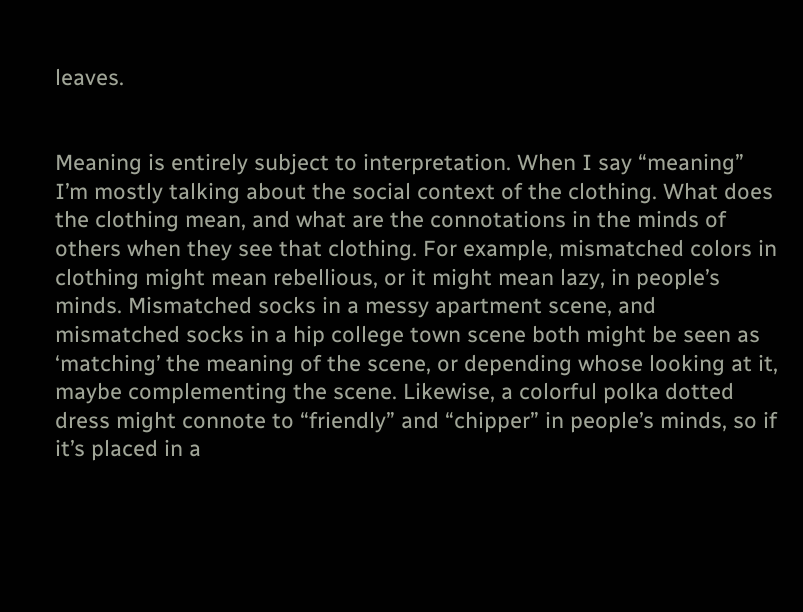leaves.


Meaning is entirely subject to interpretation. When I say “meaning” I’m mostly talking about the social context of the clothing. What does the clothing mean, and what are the connotations in the minds of others when they see that clothing. For example, mismatched colors in clothing might mean rebellious, or it might mean lazy, in people’s minds. Mismatched socks in a messy apartment scene, and mismatched socks in a hip college town scene both might be seen as ‘matching’ the meaning of the scene, or depending whose looking at it, maybe complementing the scene. Likewise, a colorful polka dotted dress might connote to “friendly” and “chipper” in people’s minds, so if it’s placed in a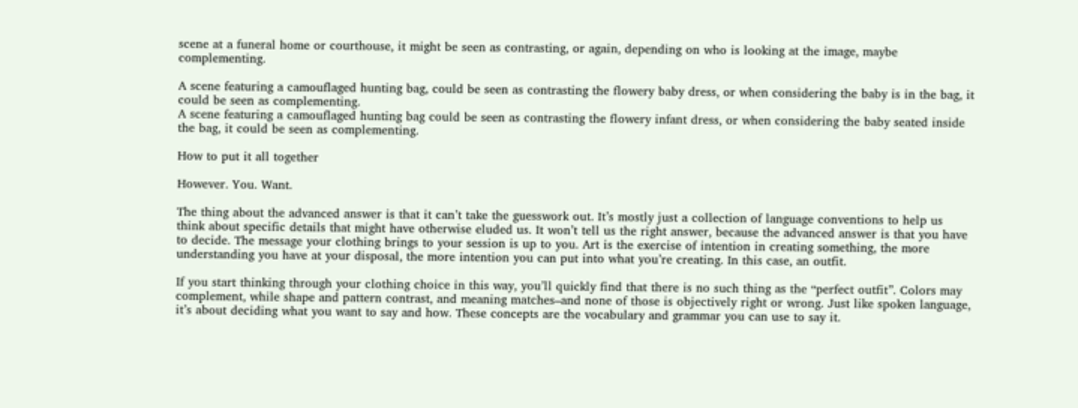scene at a funeral home or courthouse, it might be seen as contrasting, or again, depending on who is looking at the image, maybe complementing.

A scene featuring a camouflaged hunting bag, could be seen as contrasting the flowery baby dress, or when considering the baby is in the bag, it could be seen as complementing.
A scene featuring a camouflaged hunting bag could be seen as contrasting the flowery infant dress, or when considering the baby seated inside the bag, it could be seen as complementing.

How to put it all together

However. You. Want.

The thing about the advanced answer is that it can’t take the guesswork out. It’s mostly just a collection of language conventions to help us think about specific details that might have otherwise eluded us. It won’t tell us the right answer, because the advanced answer is that you have to decide. The message your clothing brings to your session is up to you. Art is the exercise of intention in creating something, the more understanding you have at your disposal, the more intention you can put into what you’re creating. In this case, an outfit.

If you start thinking through your clothing choice in this way, you’ll quickly find that there is no such thing as the “perfect outfit”. Colors may complement, while shape and pattern contrast, and meaning matches–and none of those is objectively right or wrong. Just like spoken language, it’s about deciding what you want to say and how. These concepts are the vocabulary and grammar you can use to say it.